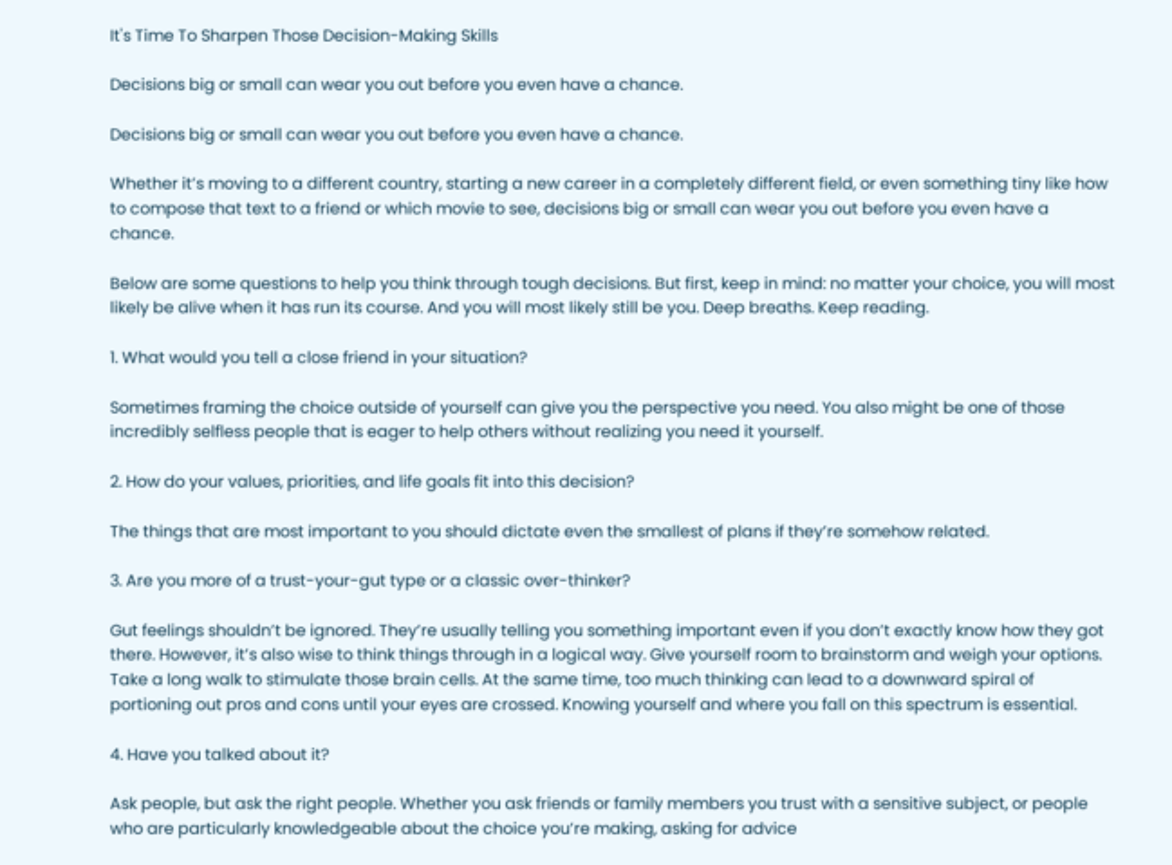It's Time To Sharpen Those Decision-Making Skills

Decisions big or small can wear you out before you even have a chance.

Decisions big or small can wear you out before you even have a chance.

Whether it’s moving to a different country, starting a new career in a completely different field, or even something tiny like how to compose that text to a friend or which movie to see, decisions big or small can wear you out before you even have a chance.

Below are some questions to help you think through tough decisions. But first, keep in mind: no matter your choice, you will most likely be alive when it has run its course. And you will most likely still be you. Deep breaths. Keep reading.

1. What would you tell a close friend in your situation?

Sometimes framing the choice outside of yourself can give you the perspective you need. You also might be one of those incredibly selfless people that is eager to help others without realizing you need it yourself.

2. How do your values, priorities, and life goals fit into this decision?

The things that are most important to you should dictate even the smallest of plans if they’re somehow related.

3. Are you more of a trust-your-gut type or a classic over-thinker?

Gut feelings shouldn’t be ignored. They’re usually telling you something important even if you don’t exactly know how they got there. However, it’s also wise to think things through in a logical way. Give yourself room to brainstorm and weigh your options. Take a long walk to stimulate those brain cells. At the same time, too much thinking can lead to a downward spiral of portioning out pros and cons until your eyes are crossed. Knowing yourself and where you fall on this spectrum is essential.

4. Have you talked about it?

Ask people, but ask the right people. Whether you ask friends or family members you trust with a sensitive subject, or people who are particularly knowledgeable about the choice you’re making, asking for advice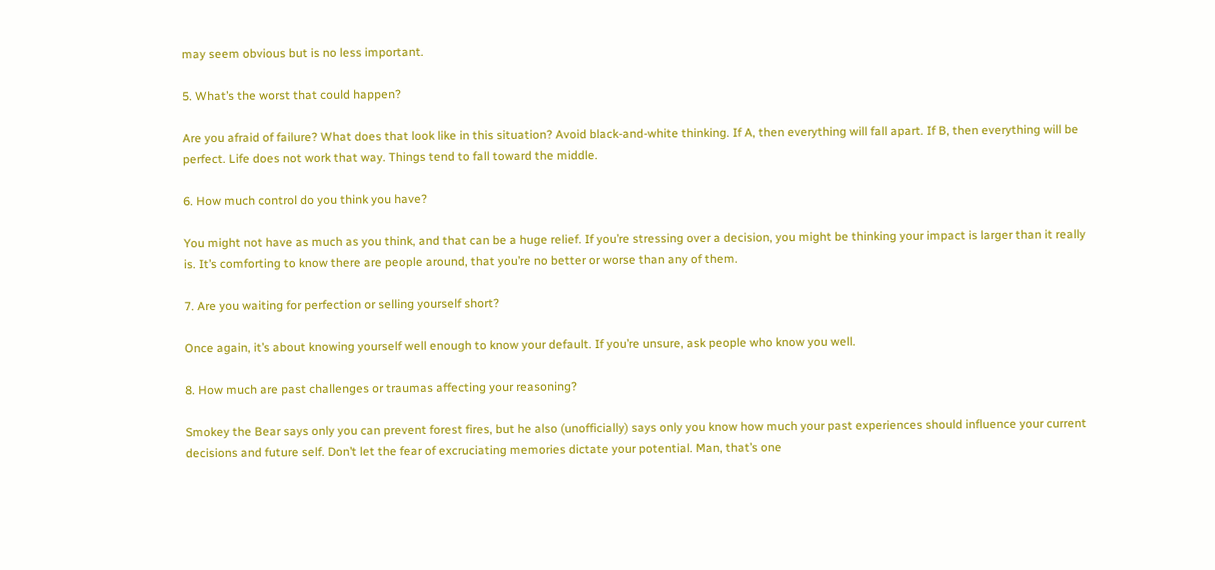may seem obvious but is no less important.

5. What’s the worst that could happen?

Are you afraid of failure? What does that look like in this situation? Avoid black-and-white thinking. If A, then everything will fall apart. If B, then everything will be perfect. Life does not work that way. Things tend to fall toward the middle.

6. How much control do you think you have?

You might not have as much as you think, and that can be a huge relief. If you’re stressing over a decision, you might be thinking your impact is larger than it really is. It’s comforting to know there are people around, that you’re no better or worse than any of them.

7. Are you waiting for perfection or selling yourself short?

Once again, it’s about knowing yourself well enough to know your default. If you’re unsure, ask people who know you well.

8. How much are past challenges or traumas affecting your reasoning?

Smokey the Bear says only you can prevent forest fires, but he also (unofficially) says only you know how much your past experiences should influence your current decisions and future self. Don’t let the fear of excruciating memories dictate your potential. Man, that’s one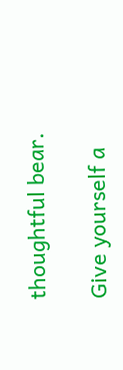thoughtful bear.

Give yourself a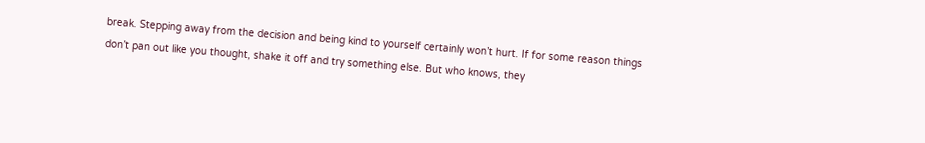break. Stepping away from the decision and being kind to yourself certainly won’t hurt. If for some reason things don’t pan out like you thought, shake it off and try something else. But who knows, they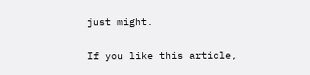just might.

If you like this article,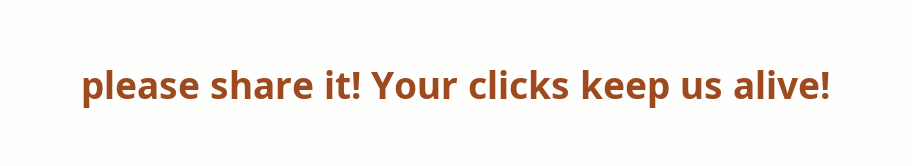please share it! Your clicks keep us alive!